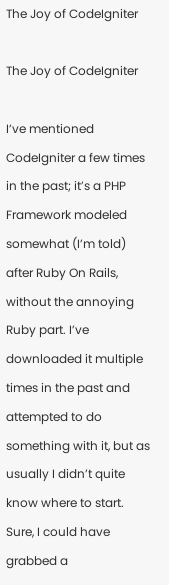The Joy of CodeIgniter

The Joy of CodeIgniter

I’ve mentioned CodeIgniter a few times in the past; it’s a PHP Framework modeled somewhat (I’m told) after Ruby On Rails, without the annoying Ruby part. I’ve downloaded it multiple times in the past and attempted to do something with it, but as usually I didn’t quite know where to start. Sure, I could have grabbed a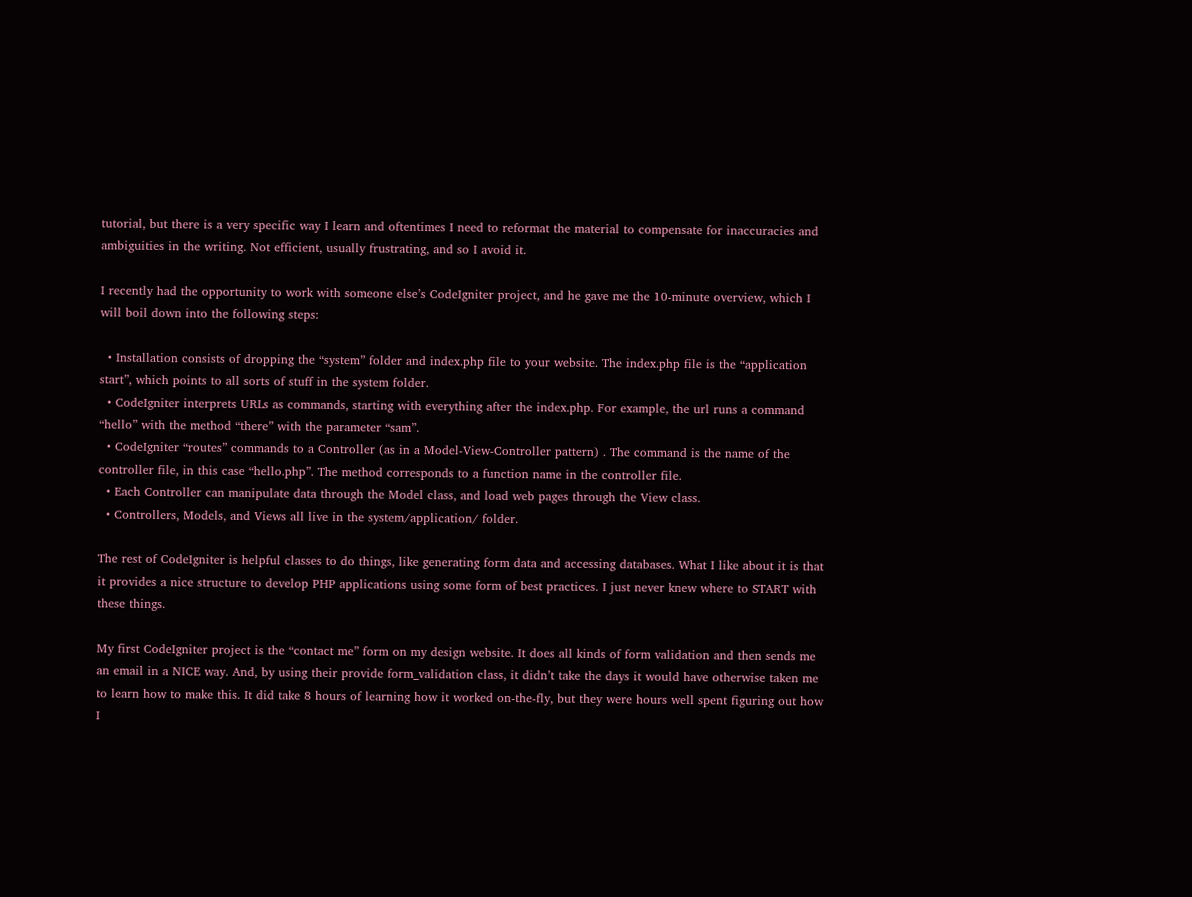tutorial, but there is a very specific way I learn and oftentimes I need to reformat the material to compensate for inaccuracies and ambiguities in the writing. Not efficient, usually frustrating, and so I avoid it.

I recently had the opportunity to work with someone else’s CodeIgniter project, and he gave me the 10-minute overview, which I will boil down into the following steps:

  • Installation consists of dropping the “system” folder and index.php file to your website. The index.php file is the “application start”, which points to all sorts of stuff in the system folder.
  • CodeIgniter interprets URLs as commands, starting with everything after the index.php. For example, the url runs a command “hello” with the method “there” with the parameter “sam”.
  • CodeIgniter “routes” commands to a Controller (as in a Model-View-Controller pattern) . The command is the name of the controller file, in this case “hello.php”. The method corresponds to a function name in the controller file.
  • Each Controller can manipulate data through the Model class, and load web pages through the View class.
  • Controllers, Models, and Views all live in the system/application/ folder.

The rest of CodeIgniter is helpful classes to do things, like generating form data and accessing databases. What I like about it is that it provides a nice structure to develop PHP applications using some form of best practices. I just never knew where to START with these things.

My first CodeIgniter project is the “contact me” form on my design website. It does all kinds of form validation and then sends me an email in a NICE way. And, by using their provide form_validation class, it didn’t take the days it would have otherwise taken me to learn how to make this. It did take 8 hours of learning how it worked on-the-fly, but they were hours well spent figuring out how I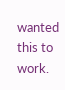wanted this to work.